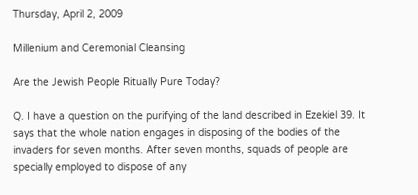Thursday, April 2, 2009

Millenium and Ceremonial Cleansing

Are the Jewish People Ritually Pure Today?

Q. I have a question on the purifying of the land described in Ezekiel 39. It says that the whole nation engages in disposing of the bodies of the invaders for seven months. After seven months, squads of people are specially employed to dispose of any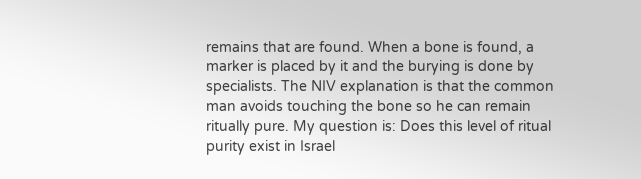remains that are found. When a bone is found, a marker is placed by it and the burying is done by specialists. The NIV explanation is that the common man avoids touching the bone so he can remain ritually pure. My question is: Does this level of ritual purity exist in Israel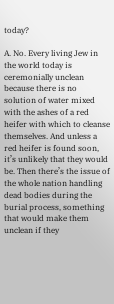today?

A. No. Every living Jew in the world today is ceremonially unclean because there is no solution of water mixed with the ashes of a red heifer with which to cleanse themselves. And unless a red heifer is found soon, it’s unlikely that they would be. Then there’s the issue of the whole nation handling dead bodies during the burial process, something that would make them unclean if they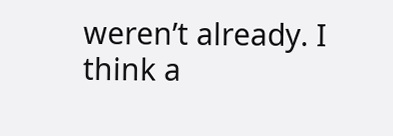weren’t already. I think a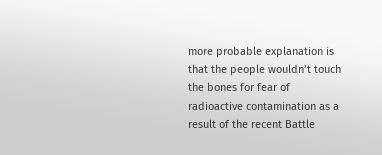more probable explanation is that the people wouldn’t touch the bones for fear of radioactive contamination as a result of the recent Battle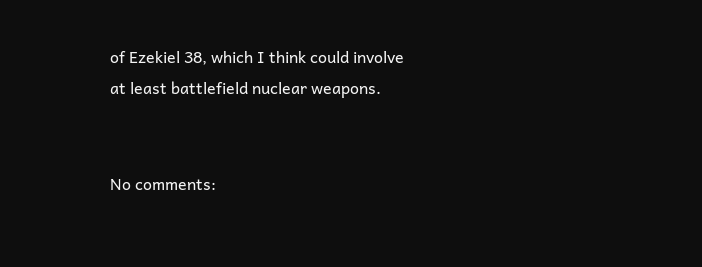of Ezekiel 38, which I think could involve at least battlefield nuclear weapons.


No comments: